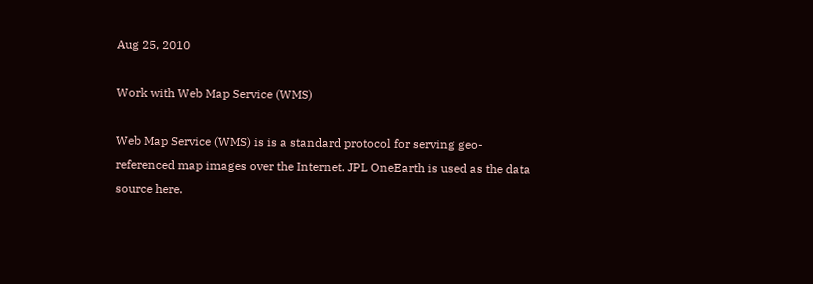Aug 25, 2010

Work with Web Map Service (WMS)

Web Map Service (WMS) is is a standard protocol for serving geo-referenced map images over the Internet. JPL OneEarth is used as the data source here.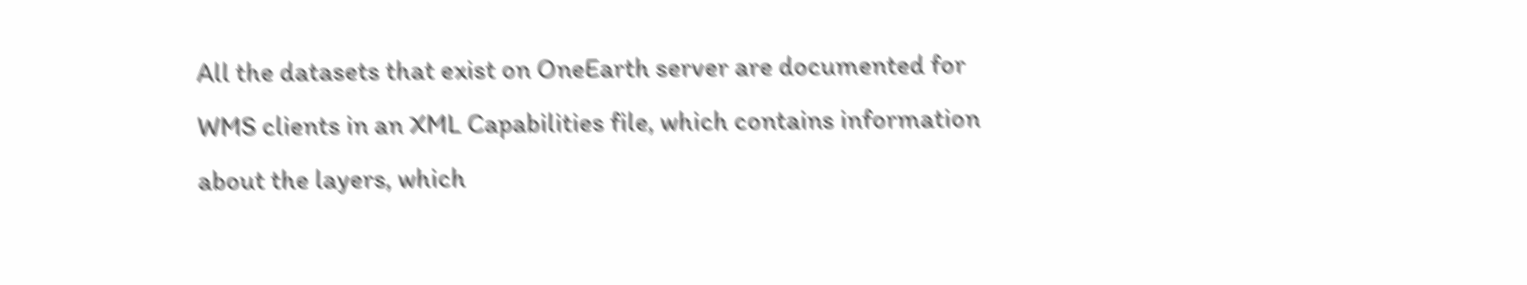All the datasets that exist on OneEarth server are documented for WMS clients in an XML Capabilities file, which contains information about the layers, which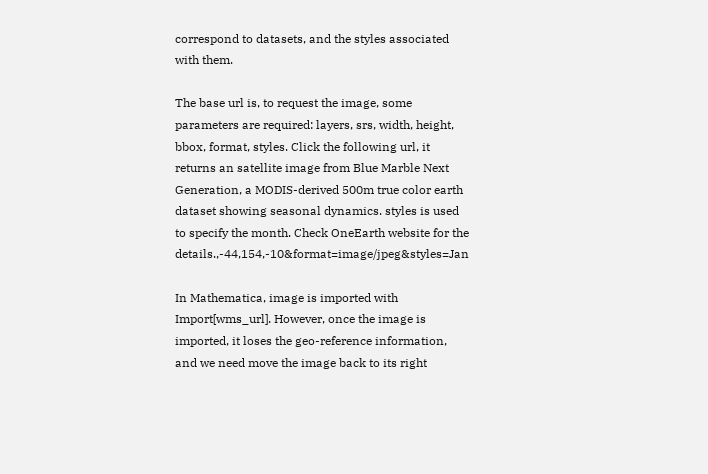correspond to datasets, and the styles associated with them.

The base url is, to request the image, some parameters are required: layers, srs, width, height, bbox, format, styles. Click the following url, it returns an satellite image from Blue Marble Next Generation, a MODIS-derived 500m true color earth dataset showing seasonal dynamics. styles is used to specify the month. Check OneEarth website for the details.,-44,154,-10&format=image/jpeg&styles=Jan

In Mathematica, image is imported with Import[wms_url]. However, once the image is imported, it loses the geo-reference information, and we need move the image back to its right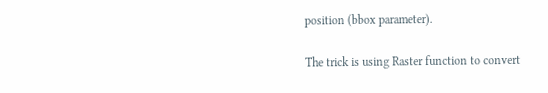position (bbox parameter).

The trick is using Raster function to convert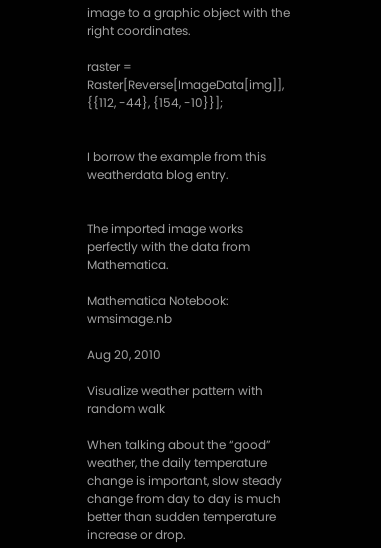image to a graphic object with the right coordinates.

raster = Raster[Reverse[ImageData[img]], {{112, -44}, {154, -10}}];


I borrow the example from this weatherdata blog entry.


The imported image works perfectly with the data from Mathematica.

Mathematica Notebook: wmsimage.nb

Aug 20, 2010

Visualize weather pattern with random walk

When talking about the “good” weather, the daily temperature change is important, slow steady change from day to day is much better than sudden temperature increase or drop.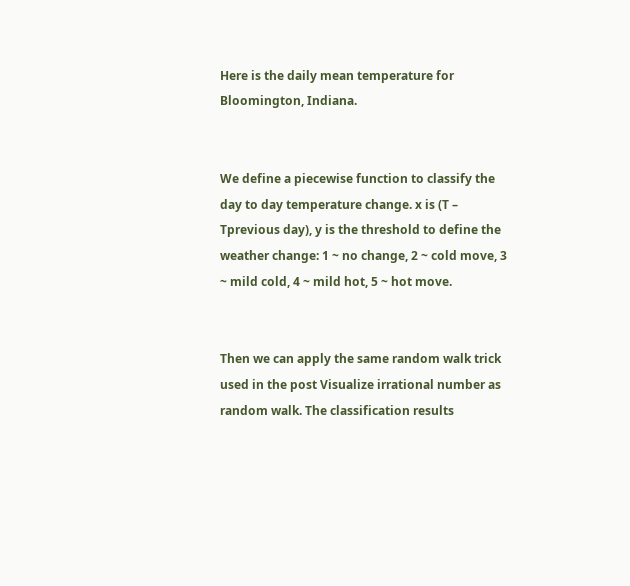Here is the daily mean temperature for Bloomington, Indiana.


We define a piecewise function to classify the day to day temperature change. x is (T – Tprevious day), y is the threshold to define the weather change: 1 ~ no change, 2 ~ cold move, 3 ~ mild cold, 4 ~ mild hot, 5 ~ hot move.


Then we can apply the same random walk trick used in the post Visualize irrational number as random walk. The classification results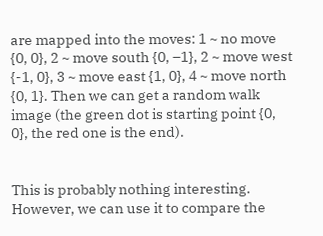are mapped into the moves: 1 ~ no move {0, 0}, 2 ~ move south {0, –1}, 2 ~ move west {-1, 0}, 3 ~ move east {1, 0}, 4 ~ move north {0, 1}. Then we can get a random walk image (the green dot is starting point {0, 0}, the red one is the end).


This is probably nothing interesting. However, we can use it to compare the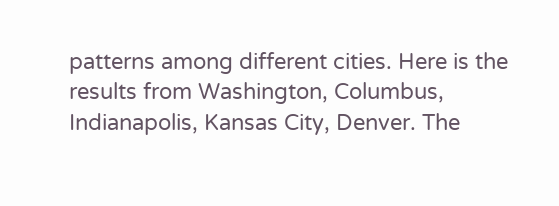patterns among different cities. Here is the results from Washington, Columbus, Indianapolis, Kansas City, Denver. The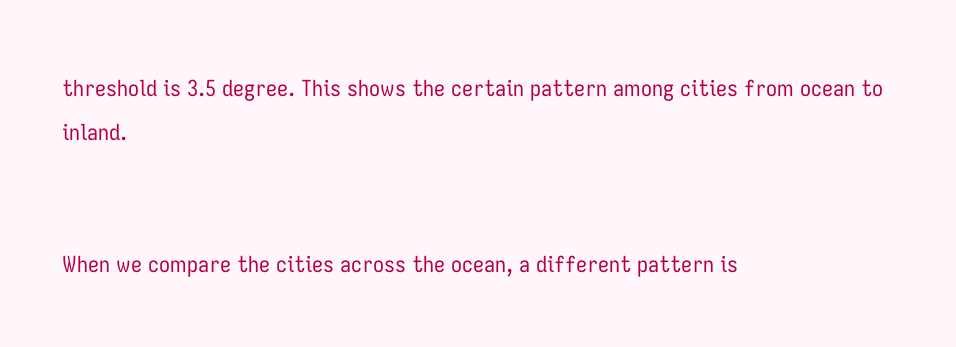threshold is 3.5 degree. This shows the certain pattern among cities from ocean to inland.


When we compare the cities across the ocean, a different pattern is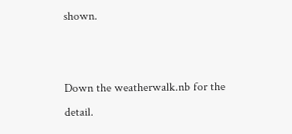shown.


Down the weatherwalk.nb for the detail.